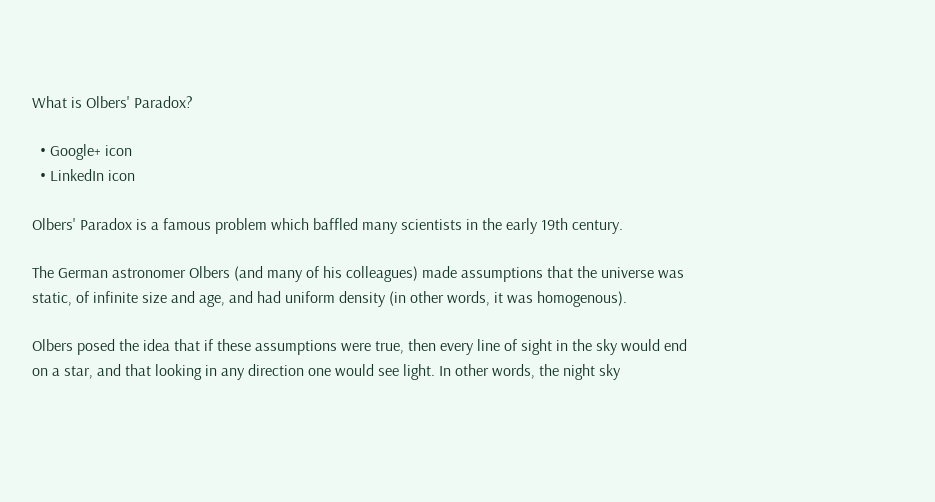What is Olbers' Paradox?

  • Google+ icon
  • LinkedIn icon

Olbers' Paradox is a famous problem which baffled many scientists in the early 19th century.

The German astronomer Olbers (and many of his colleagues) made assumptions that the universe was static, of infinite size and age, and had uniform density (in other words, it was homogenous).

Olbers posed the idea that if these assumptions were true, then every line of sight in the sky would end on a star, and that looking in any direction one would see light. In other words, the night sky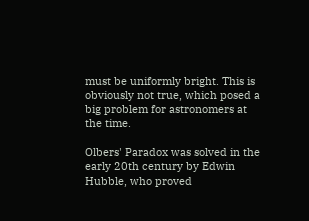must be uniformly bright. This is obviously not true, which posed a big problem for astronomers at the time.

Olbers' Paradox was solved in the early 20th century by Edwin Hubble, who proved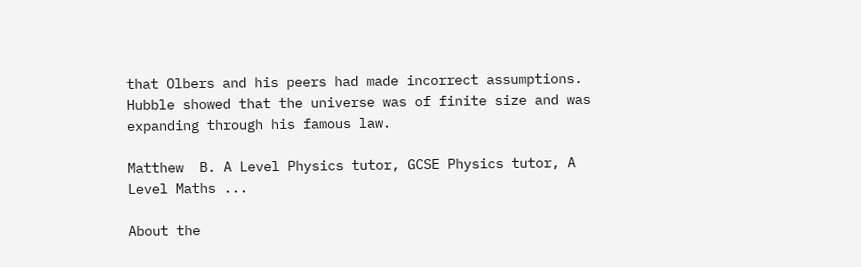that Olbers and his peers had made incorrect assumptions. Hubble showed that the universe was of finite size and was expanding through his famous law.

Matthew  B. A Level Physics tutor, GCSE Physics tutor, A Level Maths ...

About the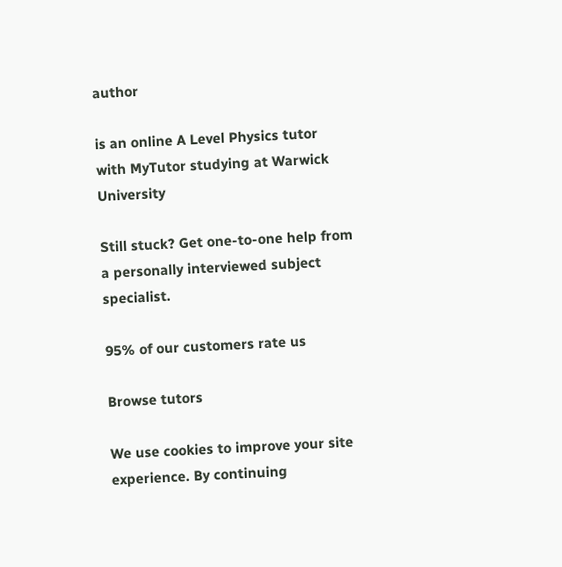author

is an online A Level Physics tutor with MyTutor studying at Warwick University

Still stuck? Get one-to-one help from a personally interviewed subject specialist.

95% of our customers rate us

Browse tutors

We use cookies to improve your site experience. By continuing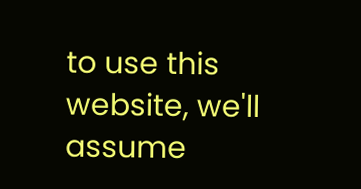to use this website, we'll assume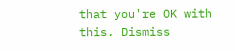that you're OK with this. Dismiss